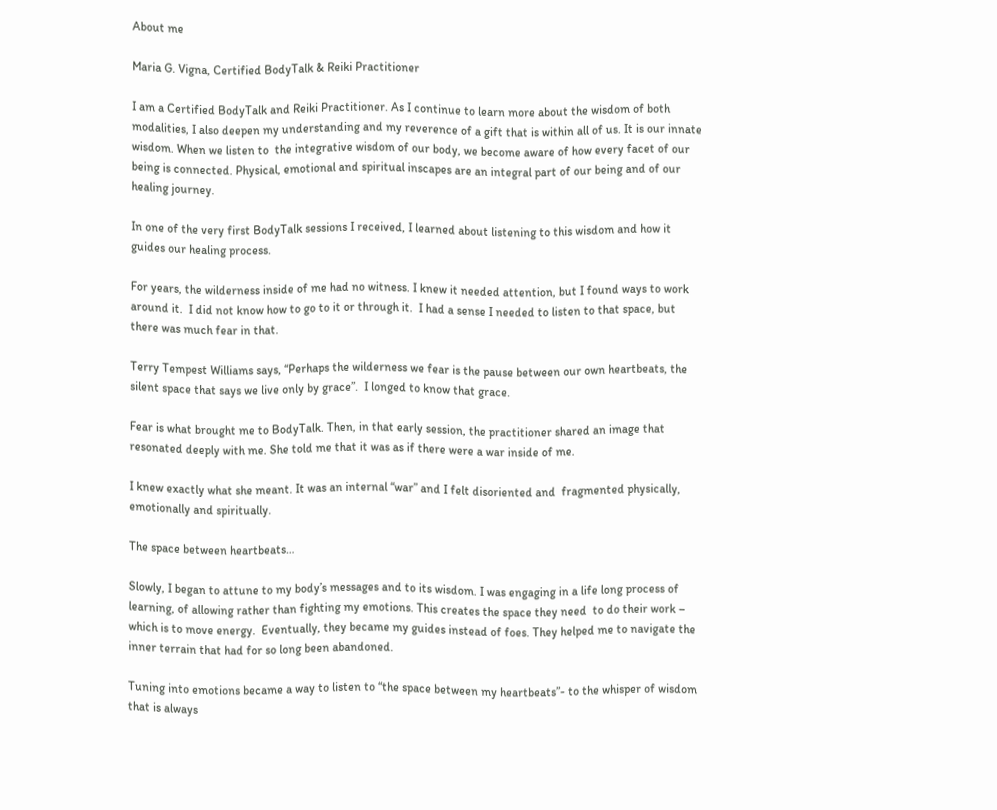About me

Maria G. Vigna, Certified BodyTalk & Reiki Practitioner

I am a Certified BodyTalk and Reiki Practitioner. As I continue to learn more about the wisdom of both modalities, I also deepen my understanding and my reverence of a gift that is within all of us. It is our innate wisdom. When we listen to  the integrative wisdom of our body, we become aware of how every facet of our being is connected. Physical, emotional and spiritual inscapes are an integral part of our being and of our healing journey.

In one of the very first BodyTalk sessions I received, I learned about listening to this wisdom and how it guides our healing process.

For years, the wilderness inside of me had no witness. I knew it needed attention, but I found ways to work around it.  I did not know how to go to it or through it.  I had a sense I needed to listen to that space, but there was much fear in that.

Terry Tempest Williams says, “Perhaps the wilderness we fear is the pause between our own heartbeats, the silent space that says we live only by grace”.  I longed to know that grace.

Fear is what brought me to BodyTalk. Then, in that early session, the practitioner shared an image that resonated deeply with me. She told me that it was as if there were a war inside of me.

I knew exactly what she meant. It was an internal “war” and I felt disoriented and  fragmented physically, emotionally and spiritually.

The space between heartbeats…

Slowly, I began to attune to my body’s messages and to its wisdom. I was engaging in a life long process of learning, of allowing rather than fighting my emotions. This creates the space they need  to do their work – which is to move energy.  Eventually, they became my guides instead of foes. They helped me to navigate the inner terrain that had for so long been abandoned.

Tuning into emotions became a way to listen to “the space between my heartbeats”- to the whisper of wisdom that is always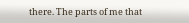there. The parts of me that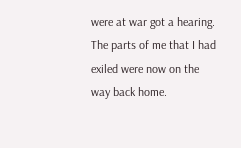were at war got a hearing. The parts of me that I had exiled were now on the way back home.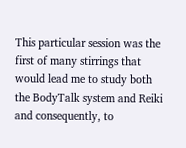This particular session was the first of many stirrings that would lead me to study both the BodyTalk system and Reiki  and consequently, to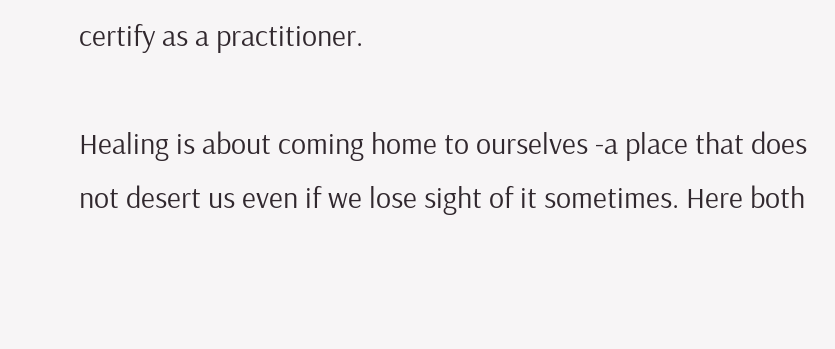certify as a practitioner.

Healing is about coming home to ourselves -a place that does not desert us even if we lose sight of it sometimes. Here both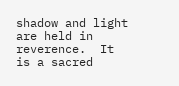shadow and light are held in reverence.  It is a sacred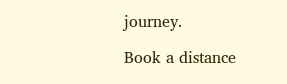journey.

Book a distance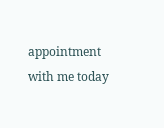appointment with me today